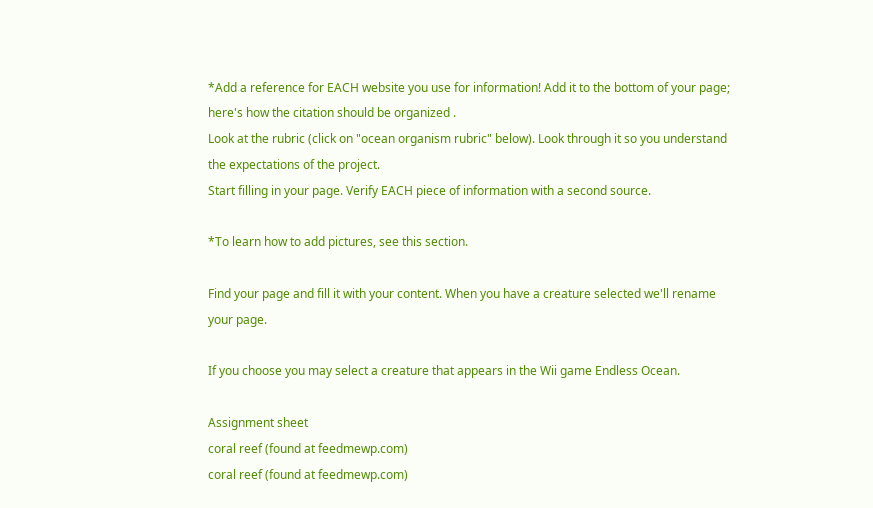*Add a reference for EACH website you use for information! Add it to the bottom of your page; here's how the citation should be organized .
Look at the rubric (click on "ocean organism rubric" below). Look through it so you understand the expectations of the project.
Start filling in your page. Verify EACH piece of information with a second source.

*To learn how to add pictures, see this section.

Find your page and fill it with your content. When you have a creature selected we'll rename your page.

If you choose you may select a creature that appears in the Wii game Endless Ocean.

Assignment sheet
coral reef (found at feedmewp.com)
coral reef (found at feedmewp.com)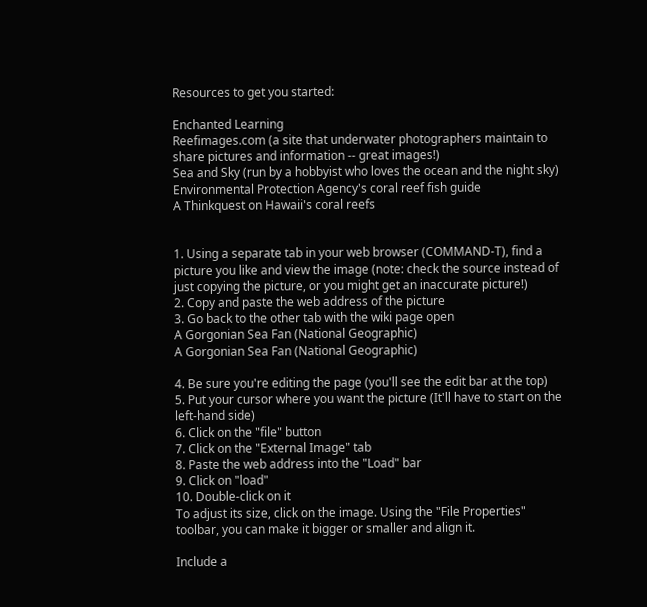Resources to get you started:

Enchanted Learning
Reefimages.com (a site that underwater photographers maintain to share pictures and information -- great images!)
Sea and Sky (run by a hobbyist who loves the ocean and the night sky)
Environmental Protection Agency's coral reef fish guide
A Thinkquest on Hawaii's coral reefs


1. Using a separate tab in your web browser (COMMAND-T), find a picture you like and view the image (note: check the source instead of just copying the picture, or you might get an inaccurate picture!)
2. Copy and paste the web address of the picture
3. Go back to the other tab with the wiki page open
A Gorgonian Sea Fan (National Geographic)
A Gorgonian Sea Fan (National Geographic)

4. Be sure you're editing the page (you'll see the edit bar at the top)
5. Put your cursor where you want the picture (It'll have to start on the left-hand side)
6. Click on the "file" button
7. Click on the "External Image" tab
8. Paste the web address into the "Load" bar
9. Click on "load"
10. Double-click on it
To adjust its size, click on the image. Using the "File Properties" toolbar, you can make it bigger or smaller and align it.

Include a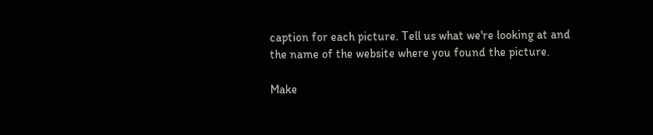caption for each picture. Tell us what we're looking at and the name of the website where you found the picture.

Make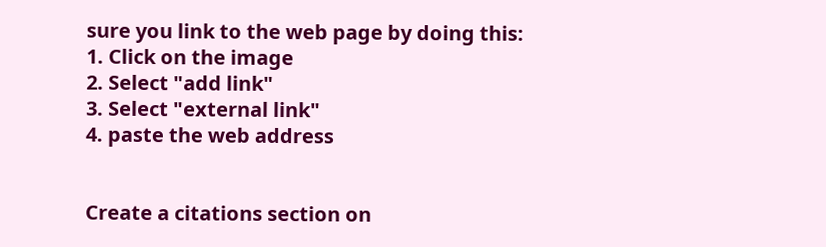sure you link to the web page by doing this:
1. Click on the image
2. Select "add link"
3. Select "external link"
4. paste the web address


Create a citations section on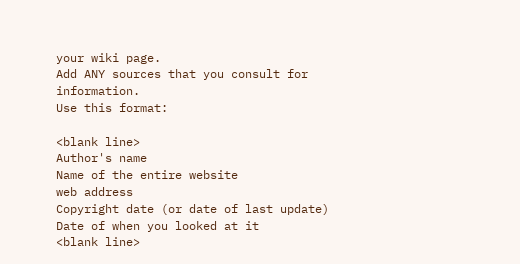your wiki page.
Add ANY sources that you consult for information.
Use this format:

<blank line>
Author's name
Name of the entire website
web address
Copyright date (or date of last update)
Date of when you looked at it
<blank line>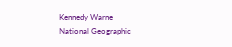Kennedy Warne
National Geographic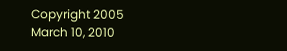Copyright 2005
March 10, 2010